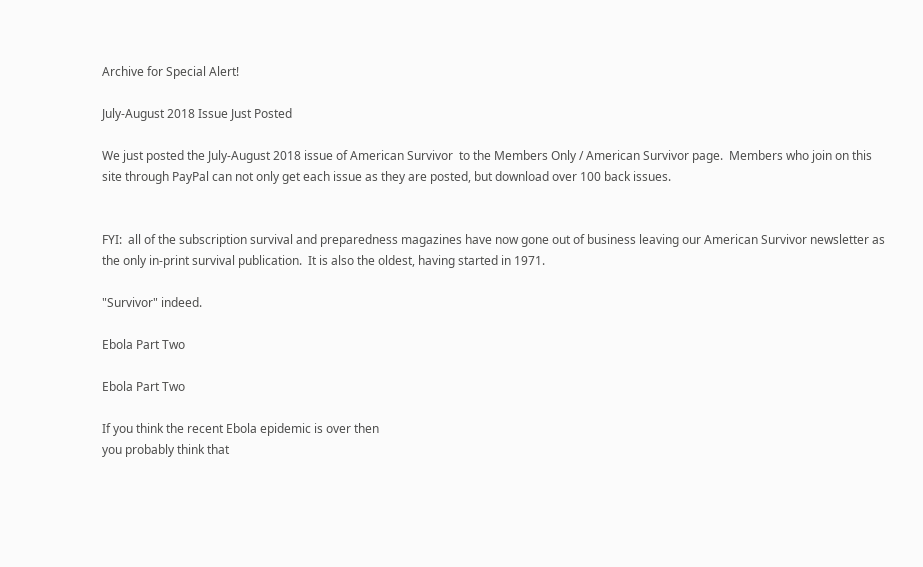Archive for Special Alert!

July-August 2018 Issue Just Posted

We just posted the July-August 2018 issue of American Survivor  to the Members Only / American Survivor page.  Members who join on this site through PayPal can not only get each issue as they are posted, but download over 100 back issues.


FYI:  all of the subscription survival and preparedness magazines have now gone out of business leaving our American Survivor newsletter as the only in-print survival publication.  It is also the oldest, having started in 1971.

"Survivor" indeed.

Ebola Part Two

Ebola Part Two

If you think the recent Ebola epidemic is over then
you probably think that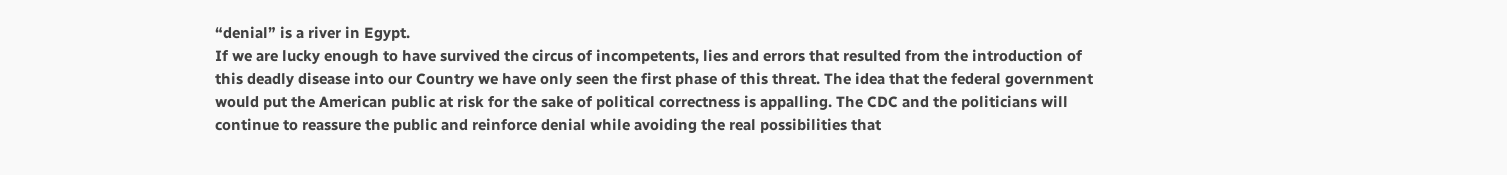“denial” is a river in Egypt.
If we are lucky enough to have survived the circus of incompetents, lies and errors that resulted from the introduction of this deadly disease into our Country we have only seen the first phase of this threat. The idea that the federal government would put the American public at risk for the sake of political correctness is appalling. The CDC and the politicians will continue to reassure the public and reinforce denial while avoiding the real possibilities that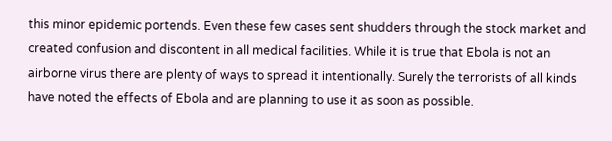this minor epidemic portends. Even these few cases sent shudders through the stock market and created confusion and discontent in all medical facilities. While it is true that Ebola is not an airborne virus there are plenty of ways to spread it intentionally. Surely the terrorists of all kinds have noted the effects of Ebola and are planning to use it as soon as possible.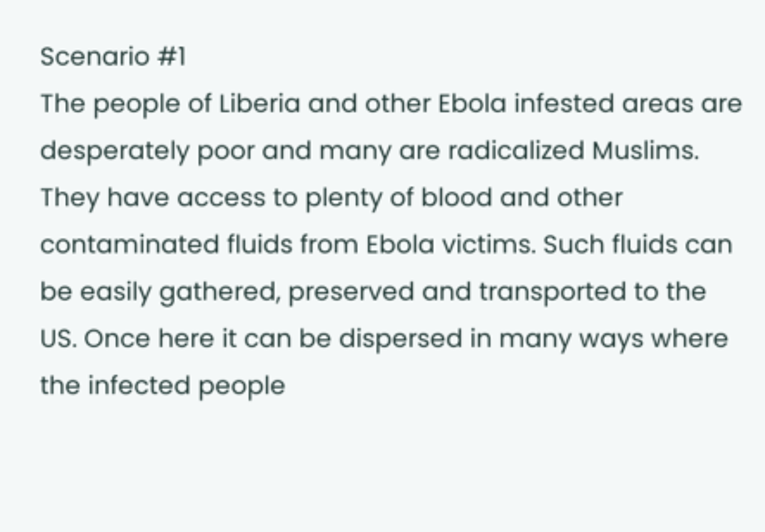Scenario #1
The people of Liberia and other Ebola infested areas are desperately poor and many are radicalized Muslims. They have access to plenty of blood and other contaminated fluids from Ebola victims. Such fluids can be easily gathered, preserved and transported to the US. Once here it can be dispersed in many ways where the infected people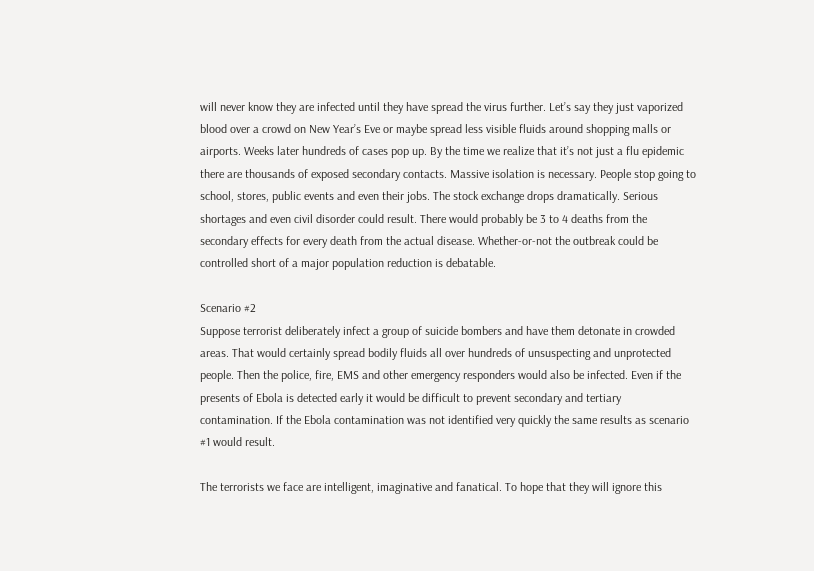will never know they are infected until they have spread the virus further. Let’s say they just vaporized blood over a crowd on New Year’s Eve or maybe spread less visible fluids around shopping malls or airports. Weeks later hundreds of cases pop up. By the time we realize that it’s not just a flu epidemic there are thousands of exposed secondary contacts. Massive isolation is necessary. People stop going to school, stores, public events and even their jobs. The stock exchange drops dramatically. Serious shortages and even civil disorder could result. There would probably be 3 to 4 deaths from the secondary effects for every death from the actual disease. Whether-or-not the outbreak could be controlled short of a major population reduction is debatable.

Scenario #2
Suppose terrorist deliberately infect a group of suicide bombers and have them detonate in crowded areas. That would certainly spread bodily fluids all over hundreds of unsuspecting and unprotected people. Then the police, fire, EMS and other emergency responders would also be infected. Even if the presents of Ebola is detected early it would be difficult to prevent secondary and tertiary contamination. If the Ebola contamination was not identified very quickly the same results as scenario #1 would result.

The terrorists we face are intelligent, imaginative and fanatical. To hope that they will ignore this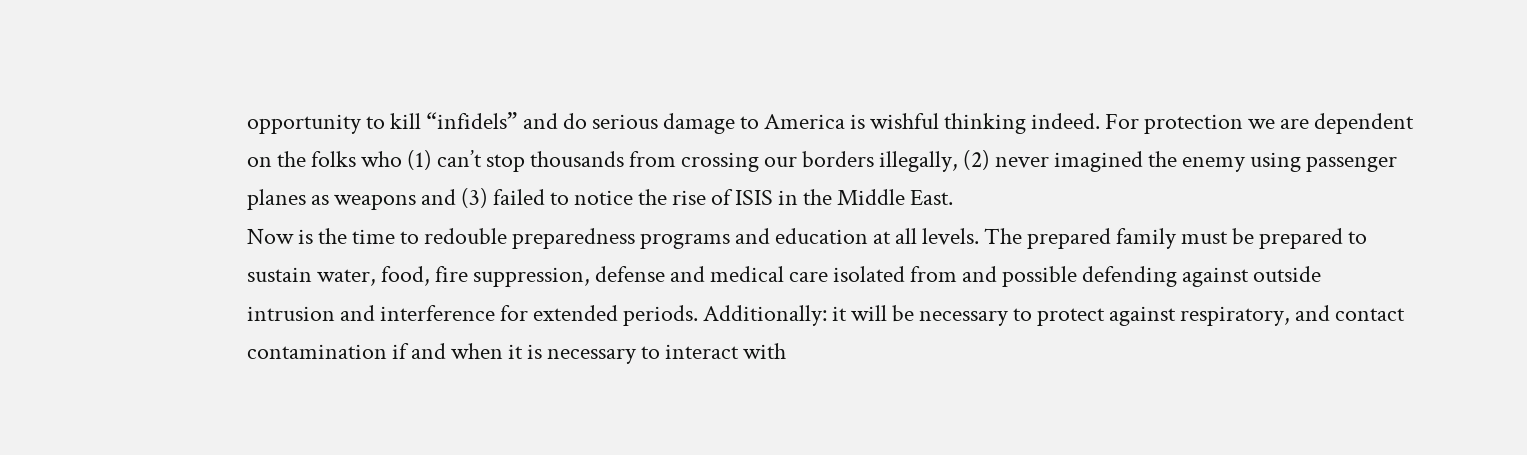opportunity to kill “infidels” and do serious damage to America is wishful thinking indeed. For protection we are dependent on the folks who (1) can’t stop thousands from crossing our borders illegally, (2) never imagined the enemy using passenger planes as weapons and (3) failed to notice the rise of ISIS in the Middle East.
Now is the time to redouble preparedness programs and education at all levels. The prepared family must be prepared to sustain water, food, fire suppression, defense and medical care isolated from and possible defending against outside intrusion and interference for extended periods. Additionally: it will be necessary to protect against respiratory, and contact contamination if and when it is necessary to interact with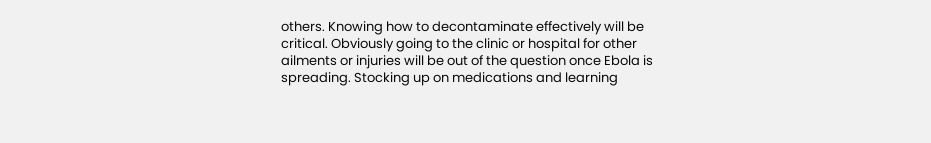others. Knowing how to decontaminate effectively will be critical. Obviously going to the clinic or hospital for other ailments or injuries will be out of the question once Ebola is spreading. Stocking up on medications and learning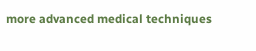more advanced medical techniques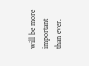will be more important than ever.